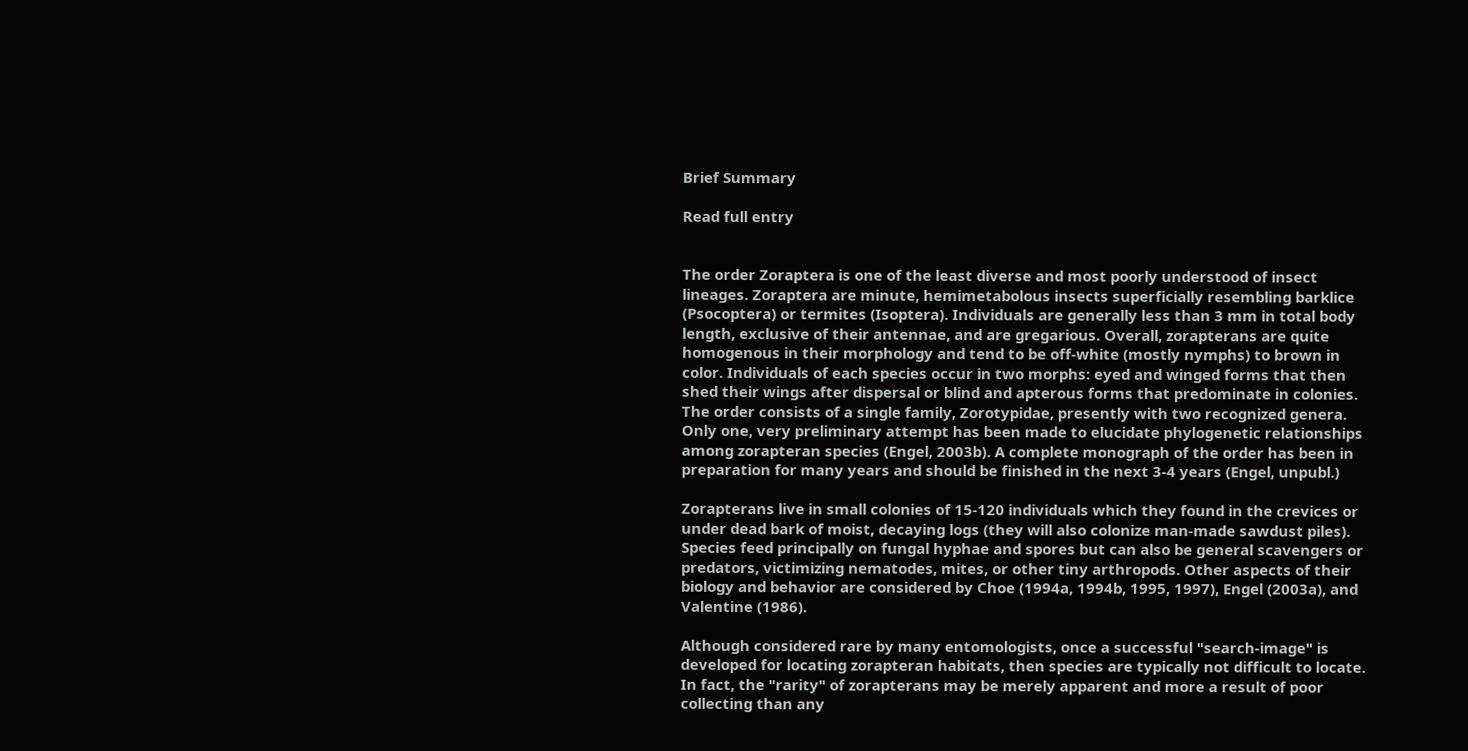Brief Summary

Read full entry


The order Zoraptera is one of the least diverse and most poorly understood of insect lineages. Zoraptera are minute, hemimetabolous insects superficially resembling barklice (Psocoptera) or termites (Isoptera). Individuals are generally less than 3 mm in total body length, exclusive of their antennae, and are gregarious. Overall, zorapterans are quite homogenous in their morphology and tend to be off-white (mostly nymphs) to brown in color. Individuals of each species occur in two morphs: eyed and winged forms that then shed their wings after dispersal or blind and apterous forms that predominate in colonies. The order consists of a single family, Zorotypidae, presently with two recognized genera. Only one, very preliminary attempt has been made to elucidate phylogenetic relationships among zorapteran species (Engel, 2003b). A complete monograph of the order has been in preparation for many years and should be finished in the next 3-4 years (Engel, unpubl.)

Zorapterans live in small colonies of 15-120 individuals which they found in the crevices or under dead bark of moist, decaying logs (they will also colonize man-made sawdust piles). Species feed principally on fungal hyphae and spores but can also be general scavengers or predators, victimizing nematodes, mites, or other tiny arthropods. Other aspects of their biology and behavior are considered by Choe (1994a, 1994b, 1995, 1997), Engel (2003a), and Valentine (1986).

Although considered rare by many entomologists, once a successful "search-image" is developed for locating zorapteran habitats, then species are typically not difficult to locate. In fact, the "rarity" of zorapterans may be merely apparent and more a result of poor collecting than any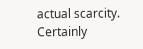actual scarcity. Certainly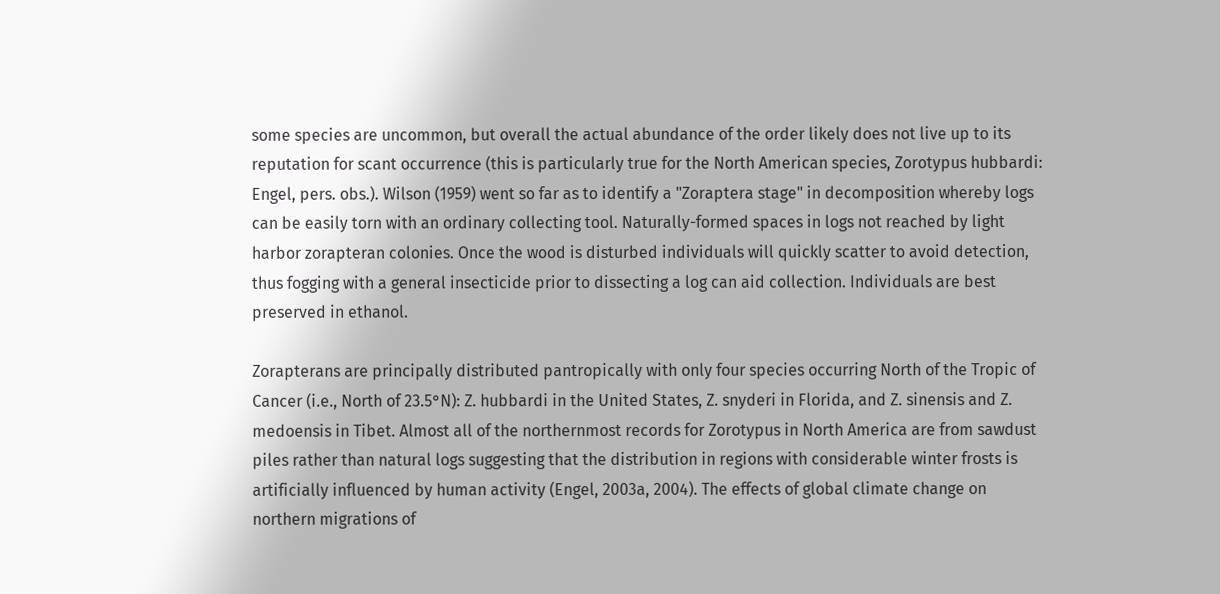some species are uncommon, but overall the actual abundance of the order likely does not live up to its reputation for scant occurrence (this is particularly true for the North American species, Zorotypus hubbardi: Engel, pers. obs.). Wilson (1959) went so far as to identify a "Zoraptera stage" in decomposition whereby logs can be easily torn with an ordinary collecting tool. Naturally-formed spaces in logs not reached by light harbor zorapteran colonies. Once the wood is disturbed individuals will quickly scatter to avoid detection, thus fogging with a general insecticide prior to dissecting a log can aid collection. Individuals are best preserved in ethanol.

Zorapterans are principally distributed pantropically with only four species occurring North of the Tropic of Cancer (i.e., North of 23.5°N): Z. hubbardi in the United States, Z. snyderi in Florida, and Z. sinensis and Z. medoensis in Tibet. Almost all of the northernmost records for Zorotypus in North America are from sawdust piles rather than natural logs suggesting that the distribution in regions with considerable winter frosts is artificially influenced by human activity (Engel, 2003a, 2004). The effects of global climate change on northern migrations of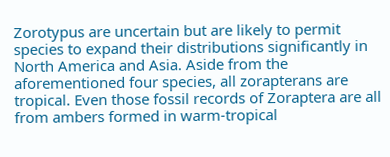Zorotypus are uncertain but are likely to permit species to expand their distributions significantly in North America and Asia. Aside from the aforementioned four species, all zorapterans are tropical. Even those fossil records of Zoraptera are all from ambers formed in warm-tropical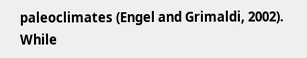paleoclimates (Engel and Grimaldi, 2002). While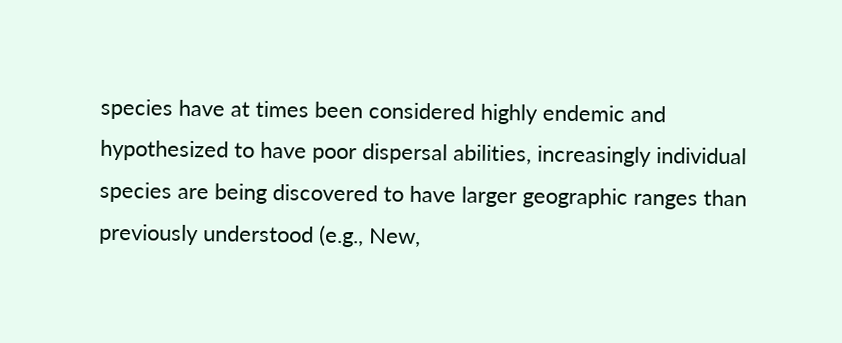species have at times been considered highly endemic and hypothesized to have poor dispersal abilities, increasingly individual species are being discovered to have larger geographic ranges than previously understood (e.g., New,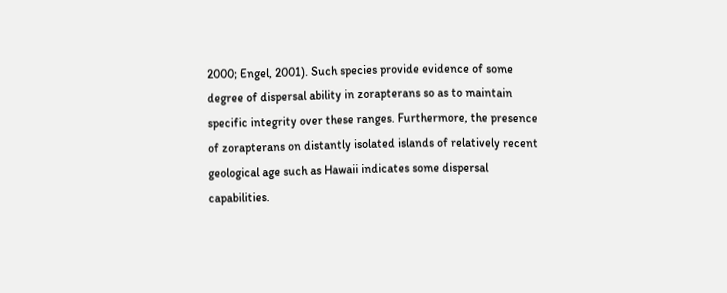2000; Engel, 2001). Such species provide evidence of some degree of dispersal ability in zorapterans so as to maintain specific integrity over these ranges. Furthermore, the presence of zorapterans on distantly isolated islands of relatively recent geological age such as Hawaii indicates some dispersal capabilities.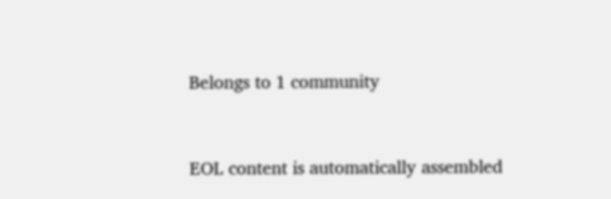Belongs to 1 community


EOL content is automatically assembled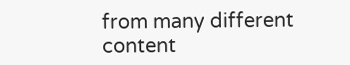from many different content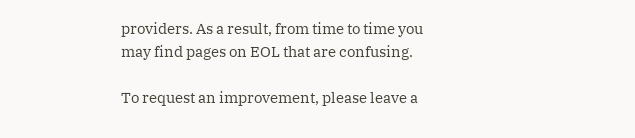providers. As a result, from time to time you may find pages on EOL that are confusing.

To request an improvement, please leave a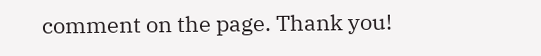comment on the page. Thank you!